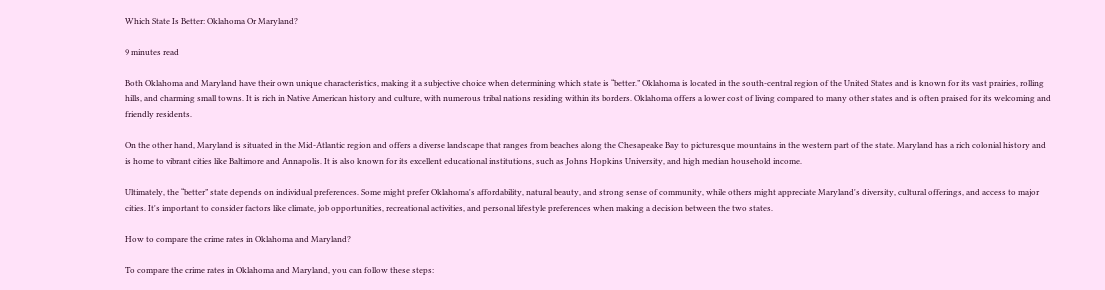Which State Is Better: Oklahoma Or Maryland?

9 minutes read

Both Oklahoma and Maryland have their own unique characteristics, making it a subjective choice when determining which state is “better.” Oklahoma is located in the south-central region of the United States and is known for its vast prairies, rolling hills, and charming small towns. It is rich in Native American history and culture, with numerous tribal nations residing within its borders. Oklahoma offers a lower cost of living compared to many other states and is often praised for its welcoming and friendly residents.

On the other hand, Maryland is situated in the Mid-Atlantic region and offers a diverse landscape that ranges from beaches along the Chesapeake Bay to picturesque mountains in the western part of the state. Maryland has a rich colonial history and is home to vibrant cities like Baltimore and Annapolis. It is also known for its excellent educational institutions, such as Johns Hopkins University, and high median household income.

Ultimately, the “better” state depends on individual preferences. Some might prefer Oklahoma's affordability, natural beauty, and strong sense of community, while others might appreciate Maryland's diversity, cultural offerings, and access to major cities. It's important to consider factors like climate, job opportunities, recreational activities, and personal lifestyle preferences when making a decision between the two states.

How to compare the crime rates in Oklahoma and Maryland?

To compare the crime rates in Oklahoma and Maryland, you can follow these steps: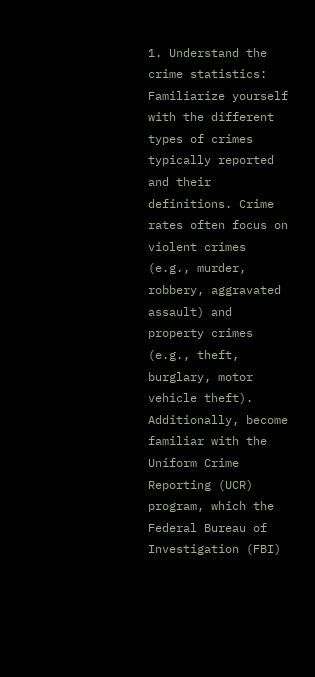1. Understand the crime statistics: Familiarize yourself with the different types of crimes typically reported and their definitions. Crime rates often focus on violent crimes (e.g., murder, robbery, aggravated assault) and property crimes (e.g., theft, burglary, motor vehicle theft). Additionally, become familiar with the Uniform Crime Reporting (UCR) program, which the Federal Bureau of Investigation (FBI)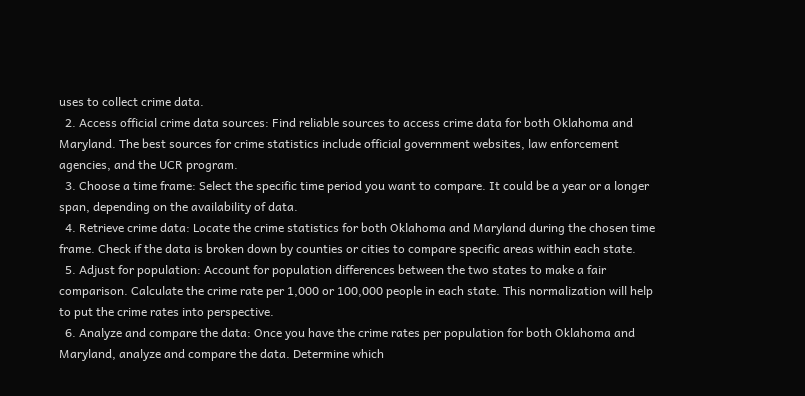uses to collect crime data.
  2. Access official crime data sources: Find reliable sources to access crime data for both Oklahoma and Maryland. The best sources for crime statistics include official government websites, law enforcement agencies, and the UCR program.
  3. Choose a time frame: Select the specific time period you want to compare. It could be a year or a longer span, depending on the availability of data.
  4. Retrieve crime data: Locate the crime statistics for both Oklahoma and Maryland during the chosen time frame. Check if the data is broken down by counties or cities to compare specific areas within each state.
  5. Adjust for population: Account for population differences between the two states to make a fair comparison. Calculate the crime rate per 1,000 or 100,000 people in each state. This normalization will help to put the crime rates into perspective.
  6. Analyze and compare the data: Once you have the crime rates per population for both Oklahoma and Maryland, analyze and compare the data. Determine which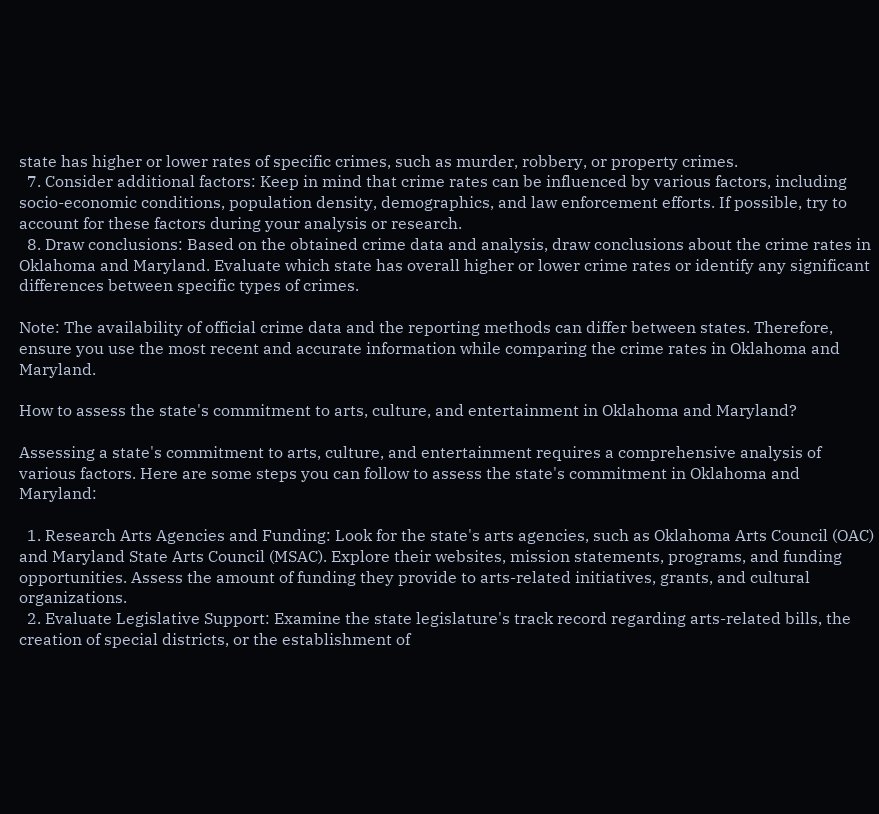state has higher or lower rates of specific crimes, such as murder, robbery, or property crimes.
  7. Consider additional factors: Keep in mind that crime rates can be influenced by various factors, including socio-economic conditions, population density, demographics, and law enforcement efforts. If possible, try to account for these factors during your analysis or research.
  8. Draw conclusions: Based on the obtained crime data and analysis, draw conclusions about the crime rates in Oklahoma and Maryland. Evaluate which state has overall higher or lower crime rates or identify any significant differences between specific types of crimes.

Note: The availability of official crime data and the reporting methods can differ between states. Therefore, ensure you use the most recent and accurate information while comparing the crime rates in Oklahoma and Maryland.

How to assess the state's commitment to arts, culture, and entertainment in Oklahoma and Maryland?

Assessing a state's commitment to arts, culture, and entertainment requires a comprehensive analysis of various factors. Here are some steps you can follow to assess the state's commitment in Oklahoma and Maryland:

  1. Research Arts Agencies and Funding: Look for the state's arts agencies, such as Oklahoma Arts Council (OAC) and Maryland State Arts Council (MSAC). Explore their websites, mission statements, programs, and funding opportunities. Assess the amount of funding they provide to arts-related initiatives, grants, and cultural organizations.
  2. Evaluate Legislative Support: Examine the state legislature's track record regarding arts-related bills, the creation of special districts, or the establishment of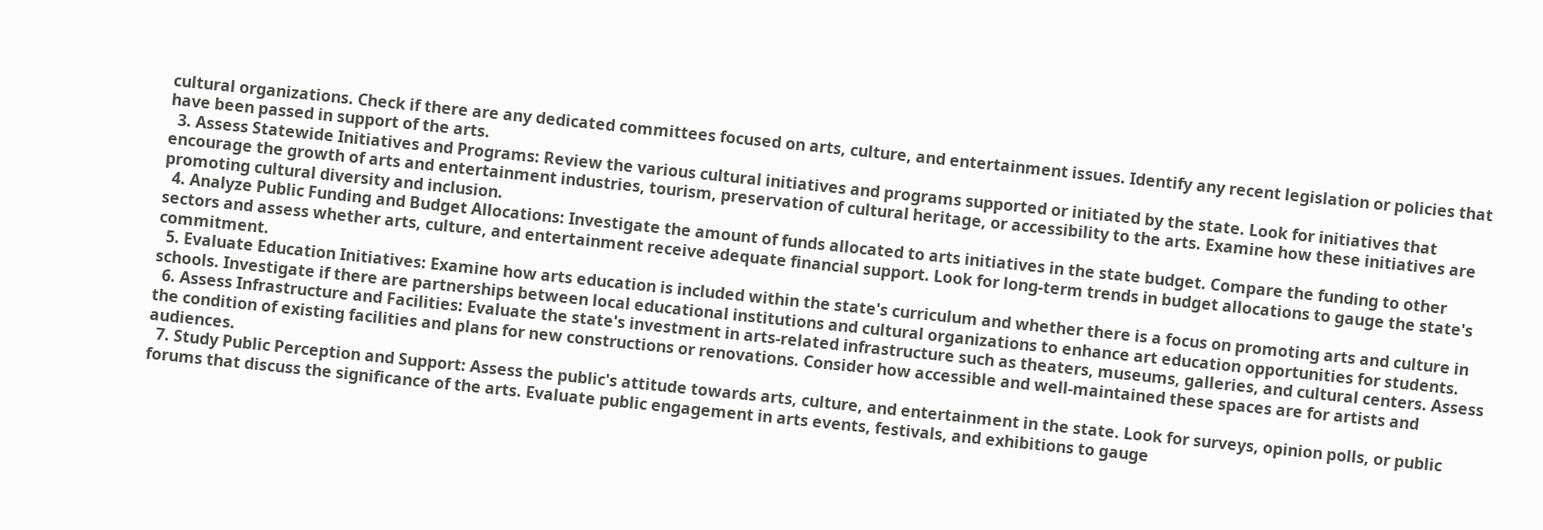cultural organizations. Check if there are any dedicated committees focused on arts, culture, and entertainment issues. Identify any recent legislation or policies that have been passed in support of the arts.
  3. Assess Statewide Initiatives and Programs: Review the various cultural initiatives and programs supported or initiated by the state. Look for initiatives that encourage the growth of arts and entertainment industries, tourism, preservation of cultural heritage, or accessibility to the arts. Examine how these initiatives are promoting cultural diversity and inclusion.
  4. Analyze Public Funding and Budget Allocations: Investigate the amount of funds allocated to arts initiatives in the state budget. Compare the funding to other sectors and assess whether arts, culture, and entertainment receive adequate financial support. Look for long-term trends in budget allocations to gauge the state's commitment.
  5. Evaluate Education Initiatives: Examine how arts education is included within the state's curriculum and whether there is a focus on promoting arts and culture in schools. Investigate if there are partnerships between local educational institutions and cultural organizations to enhance art education opportunities for students.
  6. Assess Infrastructure and Facilities: Evaluate the state's investment in arts-related infrastructure such as theaters, museums, galleries, and cultural centers. Assess the condition of existing facilities and plans for new constructions or renovations. Consider how accessible and well-maintained these spaces are for artists and audiences.
  7. Study Public Perception and Support: Assess the public's attitude towards arts, culture, and entertainment in the state. Look for surveys, opinion polls, or public forums that discuss the significance of the arts. Evaluate public engagement in arts events, festivals, and exhibitions to gauge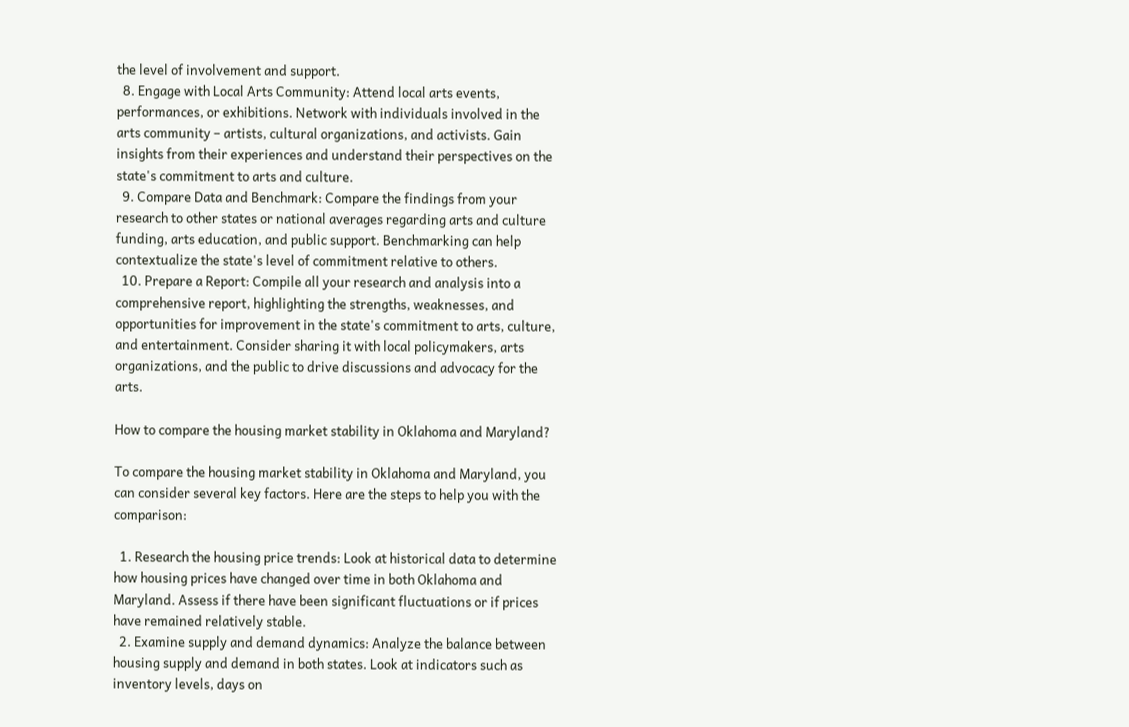the level of involvement and support.
  8. Engage with Local Arts Community: Attend local arts events, performances, or exhibitions. Network with individuals involved in the arts community – artists, cultural organizations, and activists. Gain insights from their experiences and understand their perspectives on the state's commitment to arts and culture.
  9. Compare Data and Benchmark: Compare the findings from your research to other states or national averages regarding arts and culture funding, arts education, and public support. Benchmarking can help contextualize the state's level of commitment relative to others.
  10. Prepare a Report: Compile all your research and analysis into a comprehensive report, highlighting the strengths, weaknesses, and opportunities for improvement in the state's commitment to arts, culture, and entertainment. Consider sharing it with local policymakers, arts organizations, and the public to drive discussions and advocacy for the arts.

How to compare the housing market stability in Oklahoma and Maryland?

To compare the housing market stability in Oklahoma and Maryland, you can consider several key factors. Here are the steps to help you with the comparison:

  1. Research the housing price trends: Look at historical data to determine how housing prices have changed over time in both Oklahoma and Maryland. Assess if there have been significant fluctuations or if prices have remained relatively stable.
  2. Examine supply and demand dynamics: Analyze the balance between housing supply and demand in both states. Look at indicators such as inventory levels, days on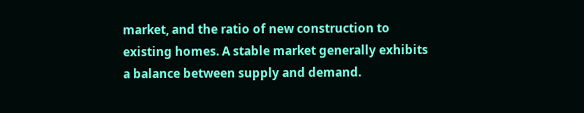market, and the ratio of new construction to existing homes. A stable market generally exhibits a balance between supply and demand.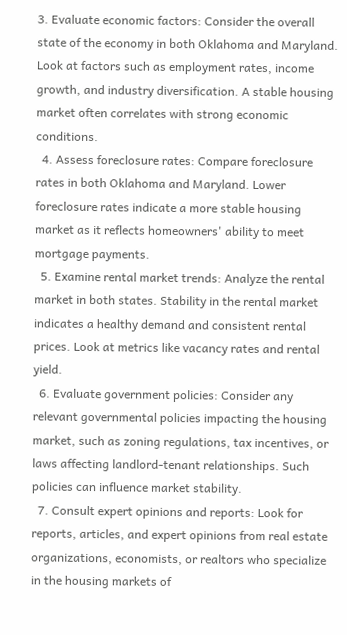3. Evaluate economic factors: Consider the overall state of the economy in both Oklahoma and Maryland. Look at factors such as employment rates, income growth, and industry diversification. A stable housing market often correlates with strong economic conditions.
  4. Assess foreclosure rates: Compare foreclosure rates in both Oklahoma and Maryland. Lower foreclosure rates indicate a more stable housing market as it reflects homeowners' ability to meet mortgage payments.
  5. Examine rental market trends: Analyze the rental market in both states. Stability in the rental market indicates a healthy demand and consistent rental prices. Look at metrics like vacancy rates and rental yield.
  6. Evaluate government policies: Consider any relevant governmental policies impacting the housing market, such as zoning regulations, tax incentives, or laws affecting landlord-tenant relationships. Such policies can influence market stability.
  7. Consult expert opinions and reports: Look for reports, articles, and expert opinions from real estate organizations, economists, or realtors who specialize in the housing markets of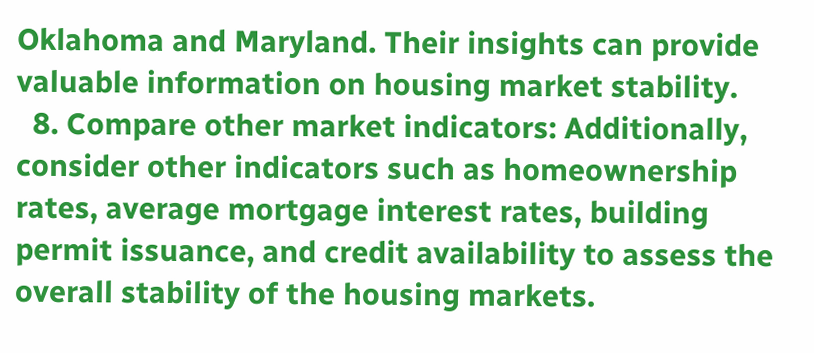Oklahoma and Maryland. Their insights can provide valuable information on housing market stability.
  8. Compare other market indicators: Additionally, consider other indicators such as homeownership rates, average mortgage interest rates, building permit issuance, and credit availability to assess the overall stability of the housing markets.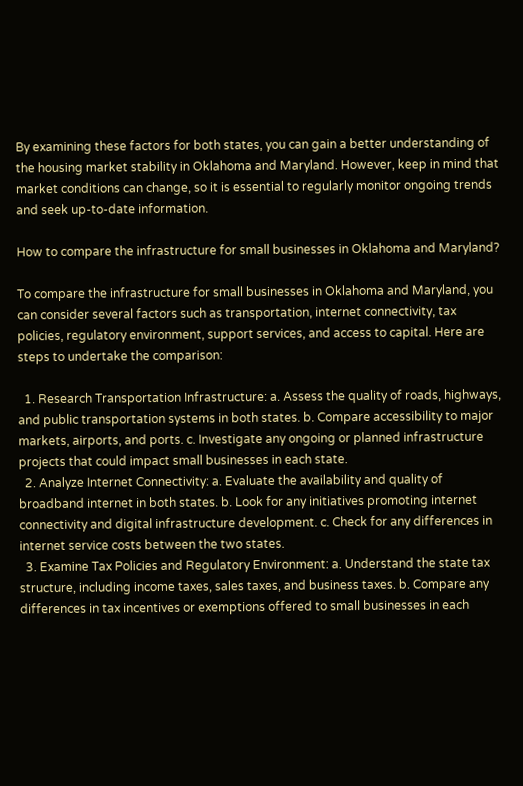By examining these factors for both states, you can gain a better understanding of the housing market stability in Oklahoma and Maryland. However, keep in mind that market conditions can change, so it is essential to regularly monitor ongoing trends and seek up-to-date information.

How to compare the infrastructure for small businesses in Oklahoma and Maryland?

To compare the infrastructure for small businesses in Oklahoma and Maryland, you can consider several factors such as transportation, internet connectivity, tax policies, regulatory environment, support services, and access to capital. Here are steps to undertake the comparison:

  1. Research Transportation Infrastructure: a. Assess the quality of roads, highways, and public transportation systems in both states. b. Compare accessibility to major markets, airports, and ports. c. Investigate any ongoing or planned infrastructure projects that could impact small businesses in each state.
  2. Analyze Internet Connectivity: a. Evaluate the availability and quality of broadband internet in both states. b. Look for any initiatives promoting internet connectivity and digital infrastructure development. c. Check for any differences in internet service costs between the two states.
  3. Examine Tax Policies and Regulatory Environment: a. Understand the state tax structure, including income taxes, sales taxes, and business taxes. b. Compare any differences in tax incentives or exemptions offered to small businesses in each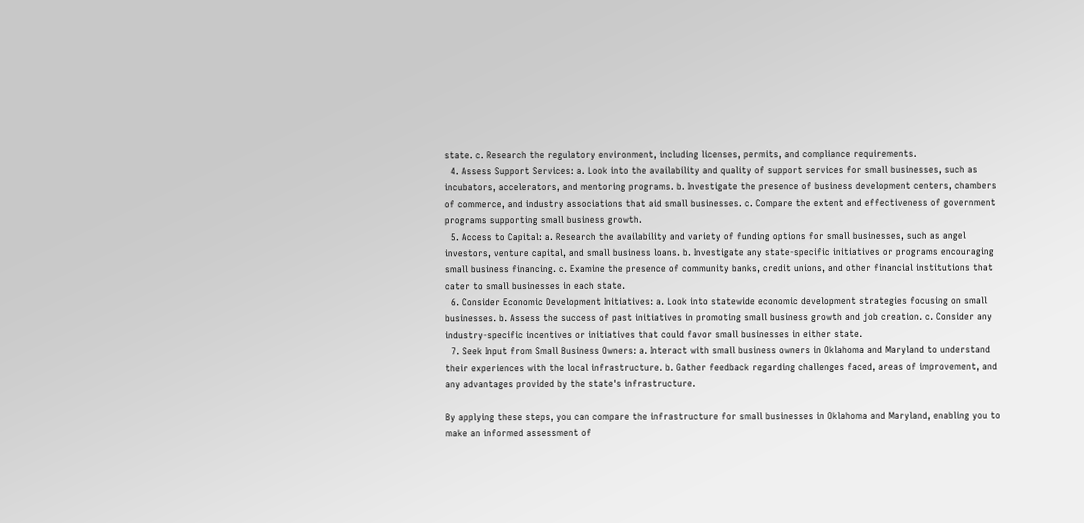state. c. Research the regulatory environment, including licenses, permits, and compliance requirements.
  4. Assess Support Services: a. Look into the availability and quality of support services for small businesses, such as incubators, accelerators, and mentoring programs. b. Investigate the presence of business development centers, chambers of commerce, and industry associations that aid small businesses. c. Compare the extent and effectiveness of government programs supporting small business growth.
  5. Access to Capital: a. Research the availability and variety of funding options for small businesses, such as angel investors, venture capital, and small business loans. b. Investigate any state-specific initiatives or programs encouraging small business financing. c. Examine the presence of community banks, credit unions, and other financial institutions that cater to small businesses in each state.
  6. Consider Economic Development Initiatives: a. Look into statewide economic development strategies focusing on small businesses. b. Assess the success of past initiatives in promoting small business growth and job creation. c. Consider any industry-specific incentives or initiatives that could favor small businesses in either state.
  7. Seek Input from Small Business Owners: a. Interact with small business owners in Oklahoma and Maryland to understand their experiences with the local infrastructure. b. Gather feedback regarding challenges faced, areas of improvement, and any advantages provided by the state's infrastructure.

By applying these steps, you can compare the infrastructure for small businesses in Oklahoma and Maryland, enabling you to make an informed assessment of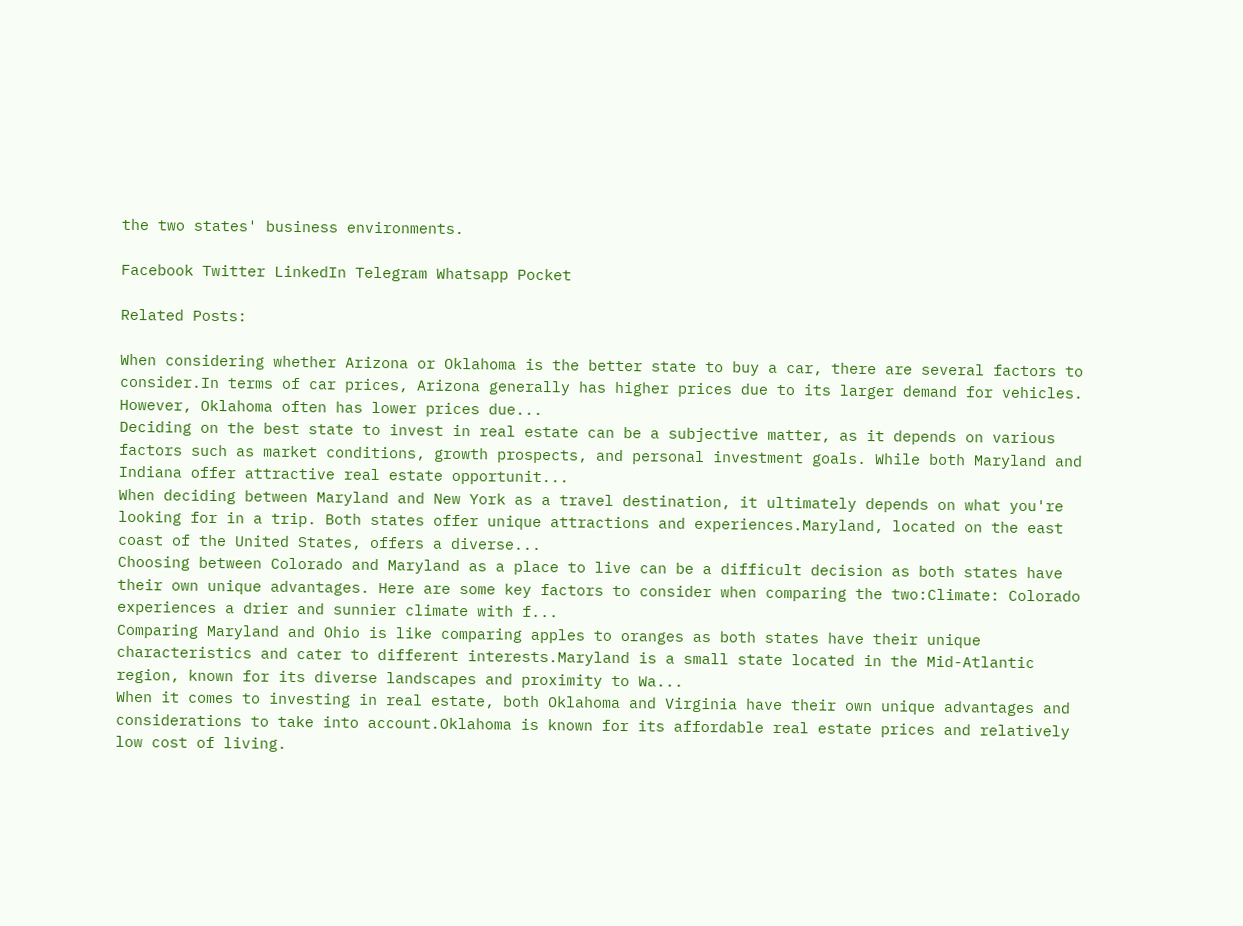the two states' business environments.

Facebook Twitter LinkedIn Telegram Whatsapp Pocket

Related Posts:

When considering whether Arizona or Oklahoma is the better state to buy a car, there are several factors to consider.In terms of car prices, Arizona generally has higher prices due to its larger demand for vehicles. However, Oklahoma often has lower prices due...
Deciding on the best state to invest in real estate can be a subjective matter, as it depends on various factors such as market conditions, growth prospects, and personal investment goals. While both Maryland and Indiana offer attractive real estate opportunit...
When deciding between Maryland and New York as a travel destination, it ultimately depends on what you're looking for in a trip. Both states offer unique attractions and experiences.Maryland, located on the east coast of the United States, offers a diverse...
Choosing between Colorado and Maryland as a place to live can be a difficult decision as both states have their own unique advantages. Here are some key factors to consider when comparing the two:Climate: Colorado experiences a drier and sunnier climate with f...
Comparing Maryland and Ohio is like comparing apples to oranges as both states have their unique characteristics and cater to different interests.Maryland is a small state located in the Mid-Atlantic region, known for its diverse landscapes and proximity to Wa...
When it comes to investing in real estate, both Oklahoma and Virginia have their own unique advantages and considerations to take into account.Oklahoma is known for its affordable real estate prices and relatively low cost of living.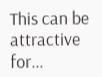This can be attractive for...